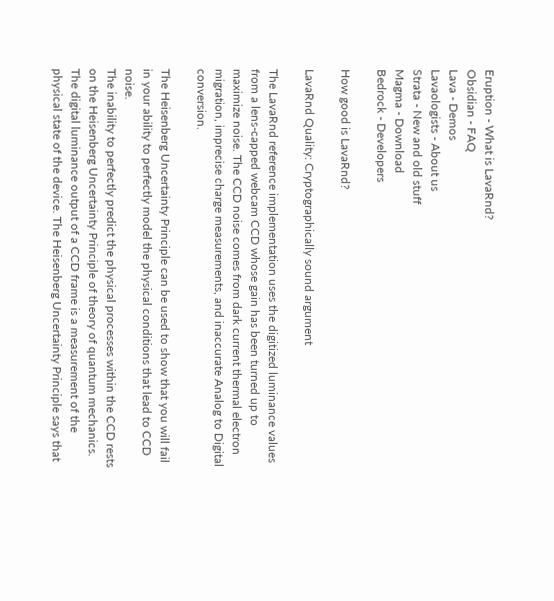Eruption - What is LavaRnd?
Obsidian - FAQ
Lava - Demos
Lavaologists - About us
Strata - New and old stuff
Magma - Download
Bedrock - Developers

How good is LavaRnd?

LavaRnd Quality: Cryptographically sound argument

The LavaRnd reference implementation uses the digitized luminance values from a lens-capped webcam CCD whose gain has been turned up to maximize noise. The CCD noise comes from dark current thermal electron migration, imprecise charge measurements, and inaccurate Analog to Digital conversion.

The Heisenberg Uncertainty Principle can be used to show that you will fail in your ability to perfectly model the physical conditions that lead to CCD noise.
The inability to perfectly predict the physical processes within the CCD rests on the Heisenberg Uncertainty Principle of theory of quantum mechanics. The digital luminance output of a CCD frame is a measurement of the physical state of the device. The Heisenberg Uncertainty Principle says that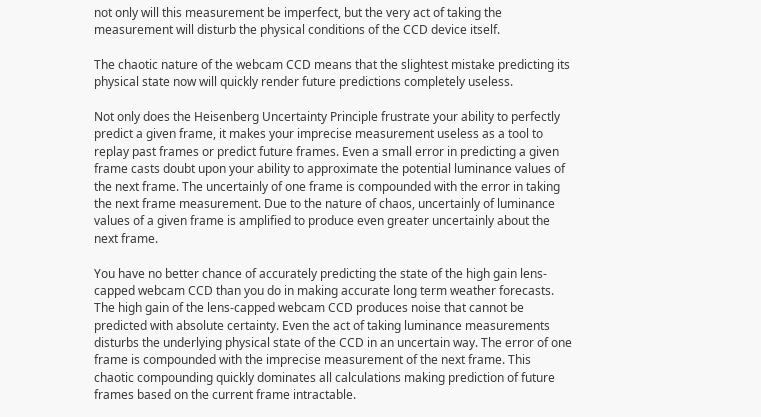not only will this measurement be imperfect, but the very act of taking the measurement will disturb the physical conditions of the CCD device itself.

The chaotic nature of the webcam CCD means that the slightest mistake predicting its physical state now will quickly render future predictions completely useless.

Not only does the Heisenberg Uncertainty Principle frustrate your ability to perfectly predict a given frame, it makes your imprecise measurement useless as a tool to replay past frames or predict future frames. Even a small error in predicting a given frame casts doubt upon your ability to approximate the potential luminance values of the next frame. The uncertainly of one frame is compounded with the error in taking the next frame measurement. Due to the nature of chaos, uncertainly of luminance values of a given frame is amplified to produce even greater uncertainly about the next frame.

You have no better chance of accurately predicting the state of the high gain lens-capped webcam CCD than you do in making accurate long term weather forecasts.
The high gain of the lens-capped webcam CCD produces noise that cannot be predicted with absolute certainty. Even the act of taking luminance measurements disturbs the underlying physical state of the CCD in an uncertain way. The error of one frame is compounded with the imprecise measurement of the next frame. This chaotic compounding quickly dominates all calculations making prediction of future frames based on the current frame intractable.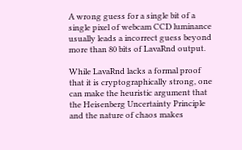A wrong guess for a single bit of a single pixel of webcam CCD luminance usually leads a incorrect guess beyond more than 80 bits of LavaRnd output.

While LavaRnd lacks a formal proof that it is cryptographically strong, one can make the heuristic argument that the Heisenberg Uncertainty Principle and the nature of chaos makes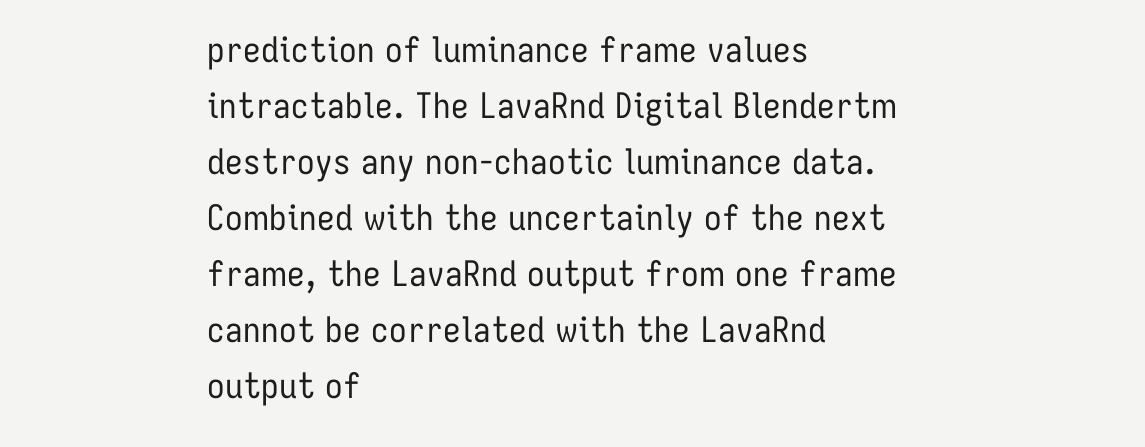prediction of luminance frame values intractable. The LavaRnd Digital Blendertm destroys any non-chaotic luminance data. Combined with the uncertainly of the next frame, the LavaRnd output from one frame cannot be correlated with the LavaRnd output of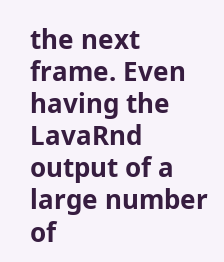the next frame. Even having the LavaRnd output of a large number of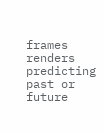frames renders predicting past or future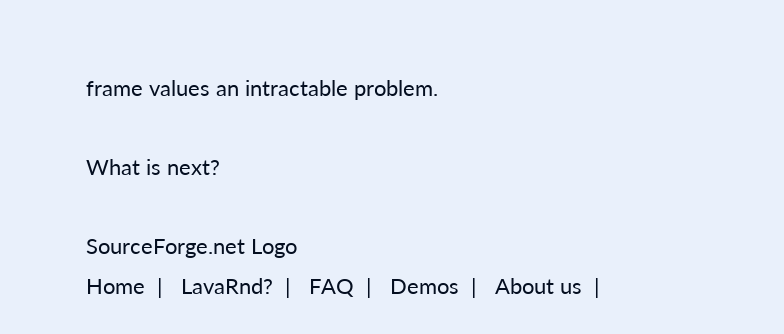frame values an intractable problem.

What is next?

SourceForge.net Logo
Home  |   LavaRnd?  |   FAQ  |   Demos  |   About us  |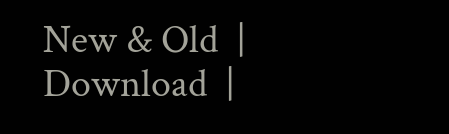New & Old  |   Download  |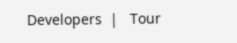Developers  |   Tour